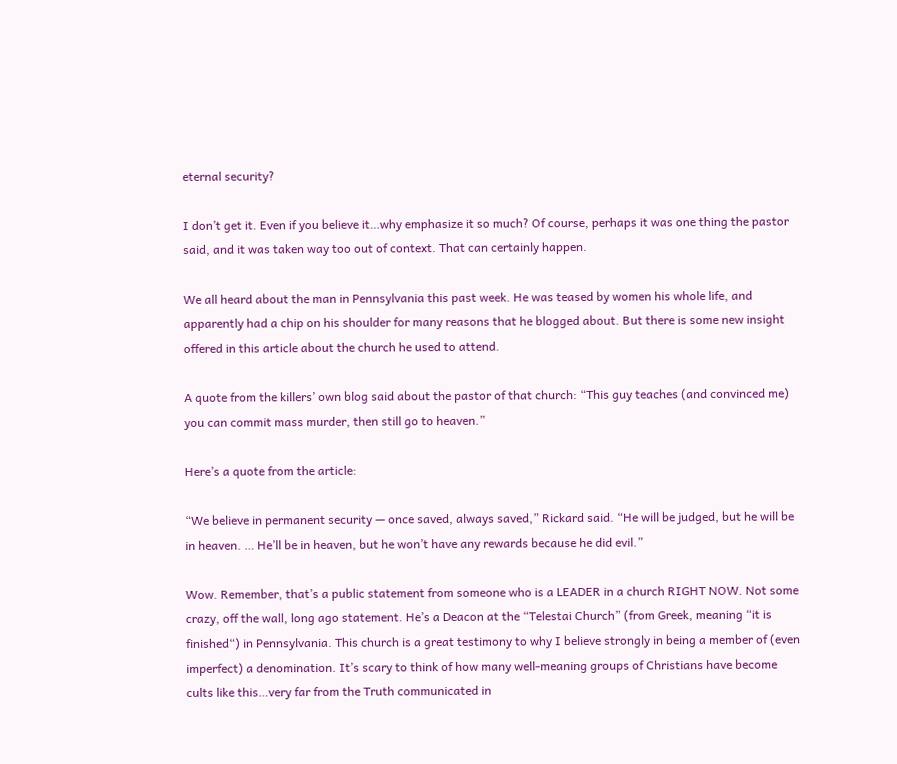eternal security?

I don’t get it. Even if you believe it…why emphasize it so much? Of course, perhaps it was one thing the pastor said, and it was taken way too out of context. That can certainly happen.

We all heard about the man in Pennsylvania this past week. He was teased by women his whole life, and apparently had a chip on his shoulder for many reasons that he blogged about. But there is some new insight offered in this article about the church he used to attend.

A quote from the killers’ own blog said about the pastor of that church: “This guy teaches (and convinced me) you can commit mass murder, then still go to heaven.”

Here’s a quote from the article:

“We believe in permanent security — once saved, always saved,” Rickard said. “He will be judged, but he will be in heaven. … He’ll be in heaven, but he won’t have any rewards because he did evil.”

Wow. Remember, that’s a public statement from someone who is a LEADER in a church RIGHT NOW. Not some crazy, off the wall, long ago statement. He’s a Deacon at the “Telestai Church” (from Greek, meaning “it is finished“) in Pennsylvania. This church is a great testimony to why I believe strongly in being a member of (even imperfect) a denomination. It’s scary to think of how many well-meaning groups of Christians have become cults like this…very far from the Truth communicated in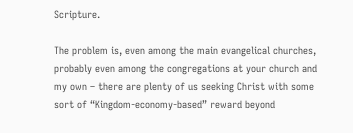Scripture.

The problem is, even among the main evangelical churches, probably even among the congregations at your church and my own – there are plenty of us seeking Christ with some sort of “Kingdom-economy-based” reward beyond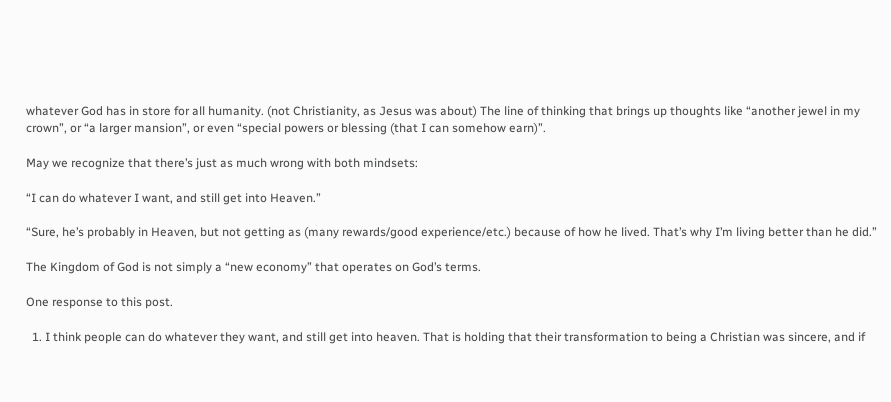whatever God has in store for all humanity. (not Christianity, as Jesus was about) The line of thinking that brings up thoughts like “another jewel in my crown”, or “a larger mansion”, or even “special powers or blessing (that I can somehow earn)”.

May we recognize that there’s just as much wrong with both mindsets:

“I can do whatever I want, and still get into Heaven.”

“Sure, he’s probably in Heaven, but not getting as (many rewards/good experience/etc.) because of how he lived. That’s why I’m living better than he did.”

The Kingdom of God is not simply a “new economy” that operates on God’s terms.

One response to this post.

  1. I think people can do whatever they want, and still get into heaven. That is holding that their transformation to being a Christian was sincere, and if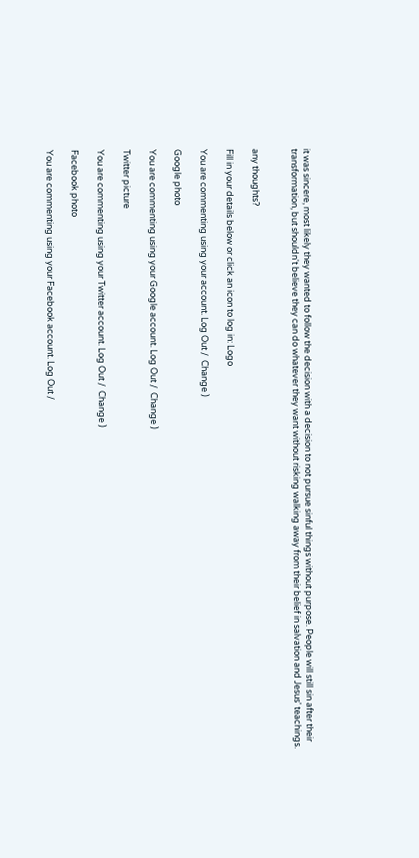it was sincere, most likely they wanted to follow the decision with a decision to not pursue sinful things without purpose. People will still sin after their transformation, but shouldn't believe they can do whatever they want without risking walking away from their belief in salvation and Jesus' teachings.


any thoughts?

Fill in your details below or click an icon to log in: Logo

You are commenting using your account. Log Out /  Change )

Google photo

You are commenting using your Google account. Log Out /  Change )

Twitter picture

You are commenting using your Twitter account. Log Out /  Change )

Facebook photo

You are commenting using your Facebook account. Log Out /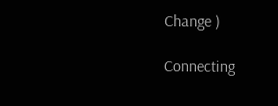Change )

Connecting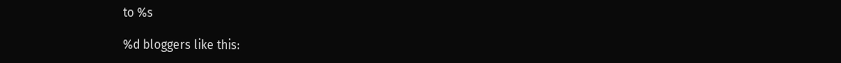to %s

%d bloggers like this: